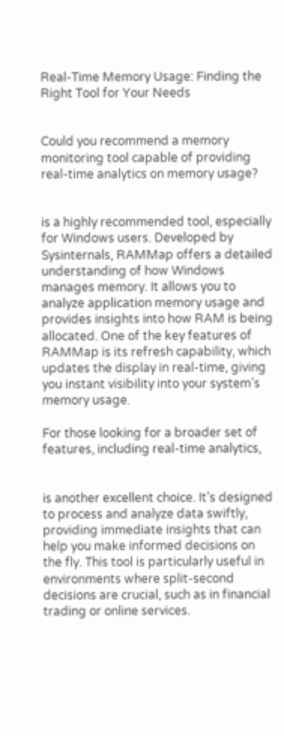Real-Time Memory Usage: Finding the Right Tool for Your Needs


Could you recommend a memory monitoring tool capable of providing real-time analytics on memory usage?


is a highly recommended tool, especially for Windows users. Developed by Sysinternals, RAMMap offers a detailed understanding of how Windows manages memory. It allows you to analyze application memory usage and provides insights into how RAM is being allocated. One of the key features of RAMMap is its refresh capability, which updates the display in real-time, giving you instant visibility into your system’s memory usage.

For those looking for a broader set of features, including real-time analytics,


is another excellent choice. It’s designed to process and analyze data swiftly, providing immediate insights that can help you make informed decisions on the fly. This tool is particularly useful in environments where split-second decisions are crucial, such as in financial trading or online services.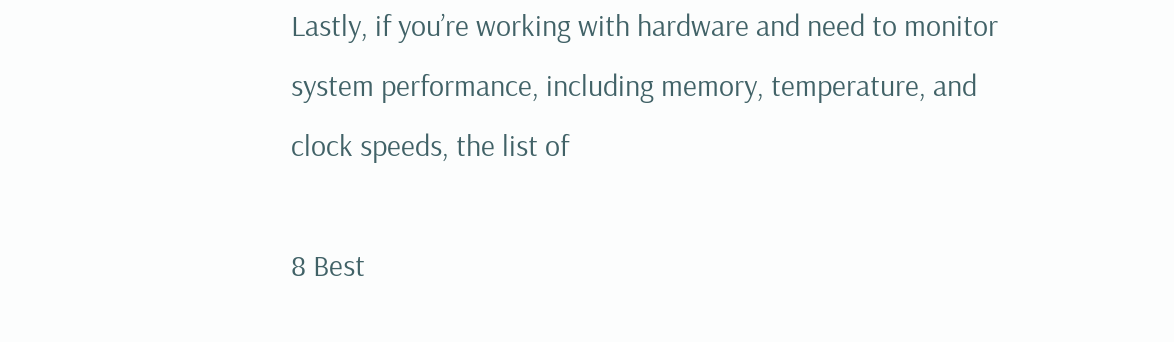Lastly, if you’re working with hardware and need to monitor system performance, including memory, temperature, and clock speeds, the list of

8 Best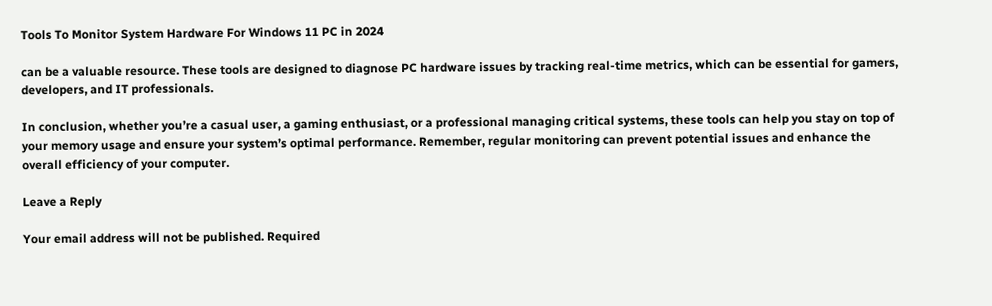Tools To Monitor System Hardware For Windows 11 PC in 2024

can be a valuable resource. These tools are designed to diagnose PC hardware issues by tracking real-time metrics, which can be essential for gamers, developers, and IT professionals.

In conclusion, whether you’re a casual user, a gaming enthusiast, or a professional managing critical systems, these tools can help you stay on top of your memory usage and ensure your system’s optimal performance. Remember, regular monitoring can prevent potential issues and enhance the overall efficiency of your computer.

Leave a Reply

Your email address will not be published. Required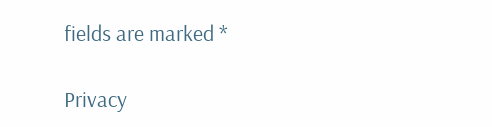fields are marked *

Privacy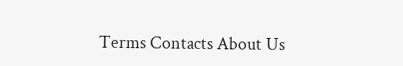Terms Contacts About Us